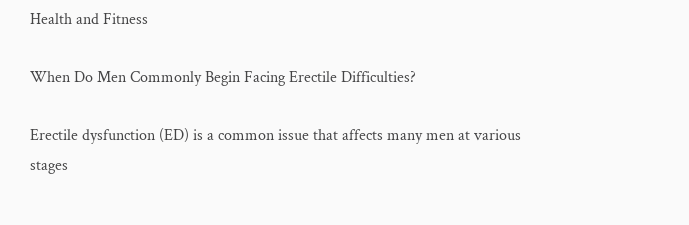Health and Fitness

When Do Men Commonly Begin Facing Erectile Difficulties?

Erectile dysfunction (ED) is a common issue that affects many men at various stages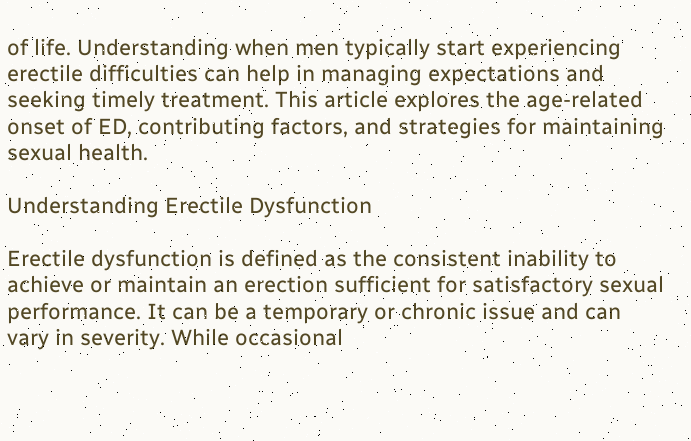of life. Understanding when men typically start experiencing erectile difficulties can help in managing expectations and seeking timely treatment. This article explores the age-related onset of ED, contributing factors, and strategies for maintaining sexual health.

Understanding Erectile Dysfunction

Erectile dysfunction is defined as the consistent inability to achieve or maintain an erection sufficient for satisfactory sexual performance. It can be a temporary or chronic issue and can vary in severity. While occasional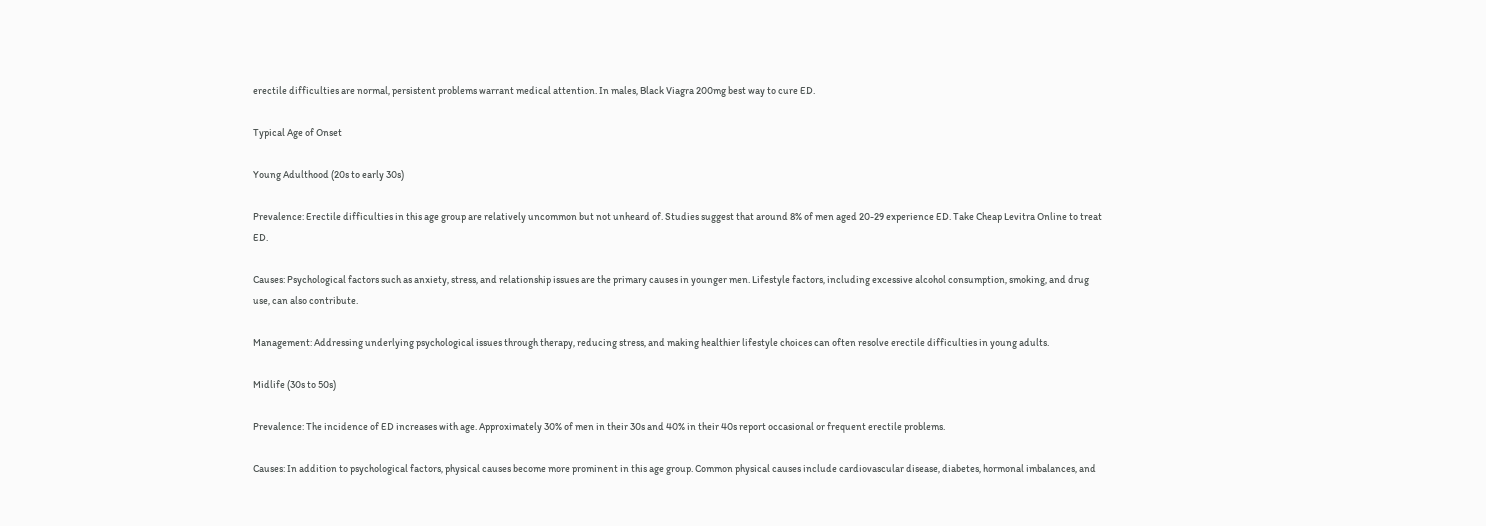erectile difficulties are normal, persistent problems warrant medical attention. In males, Black Viagra 200mg best way to cure ED.

Typical Age of Onset

Young Adulthood (20s to early 30s)

Prevalence: Erectile difficulties in this age group are relatively uncommon but not unheard of. Studies suggest that around 8% of men aged 20-29 experience ED. Take Cheap Levitra Online to treat ED.

Causes: Psychological factors such as anxiety, stress, and relationship issues are the primary causes in younger men. Lifestyle factors, including excessive alcohol consumption, smoking, and drug use, can also contribute.

Management: Addressing underlying psychological issues through therapy, reducing stress, and making healthier lifestyle choices can often resolve erectile difficulties in young adults.

Midlife (30s to 50s)

Prevalence: The incidence of ED increases with age. Approximately 30% of men in their 30s and 40% in their 40s report occasional or frequent erectile problems.

Causes: In addition to psychological factors, physical causes become more prominent in this age group. Common physical causes include cardiovascular disease, diabetes, hormonal imbalances, and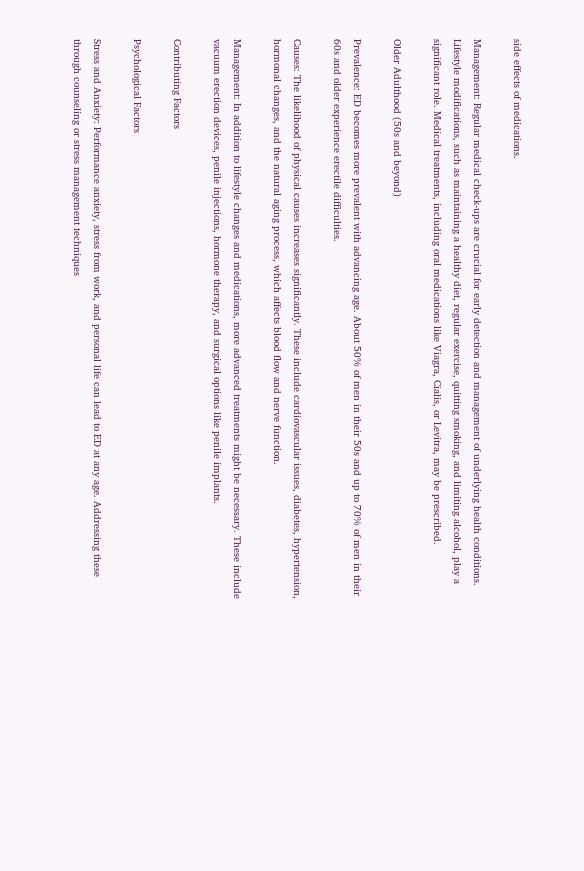side effects of medications.

Management: Regular medical check-ups are crucial for early detection and management of underlying health conditions. Lifestyle modifications, such as maintaining a healthy diet, regular exercise, quitting smoking, and limiting alcohol, play a significant role. Medical treatments, including oral medications like Viagra, Cialis, or Levitra, may be prescribed.

Older Adulthood (50s and beyond)

Prevalence: ED becomes more prevalent with advancing age. About 50% of men in their 50s and up to 70% of men in their 60s and older experience erectile difficulties.

Causes: The likelihood of physical causes increases significantly. These include cardiovascular issues, diabetes, hypertension, hormonal changes, and the natural aging process, which affects blood flow and nerve function.

Management: In addition to lifestyle changes and medications, more advanced treatments might be necessary. These include vacuum erection devices, penile injections, hormone therapy, and surgical options like penile implants.

Contributing Factors

Psychological Factors

Stress and Anxiety: Performance anxiety, stress from work, and personal life can lead to ED at any age. Addressing these through counseling or stress management techniques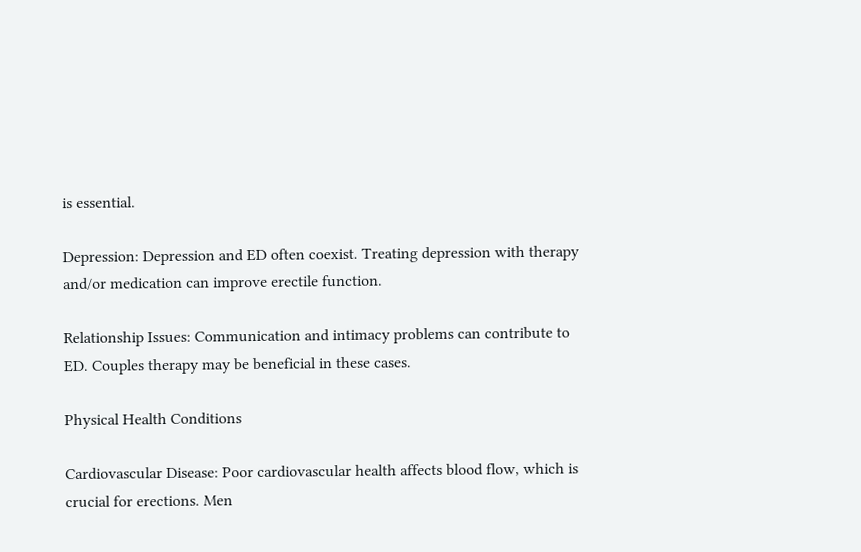is essential.

Depression: Depression and ED often coexist. Treating depression with therapy and/or medication can improve erectile function.

Relationship Issues: Communication and intimacy problems can contribute to ED. Couples therapy may be beneficial in these cases.

Physical Health Conditions

Cardiovascular Disease: Poor cardiovascular health affects blood flow, which is crucial for erections. Men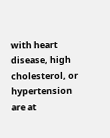with heart disease, high cholesterol, or hypertension are at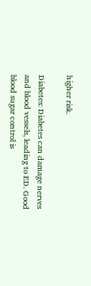higher risk.

Diabetes: Diabetes can damage nerves and blood vessels, leading to ED. Good blood sugar control is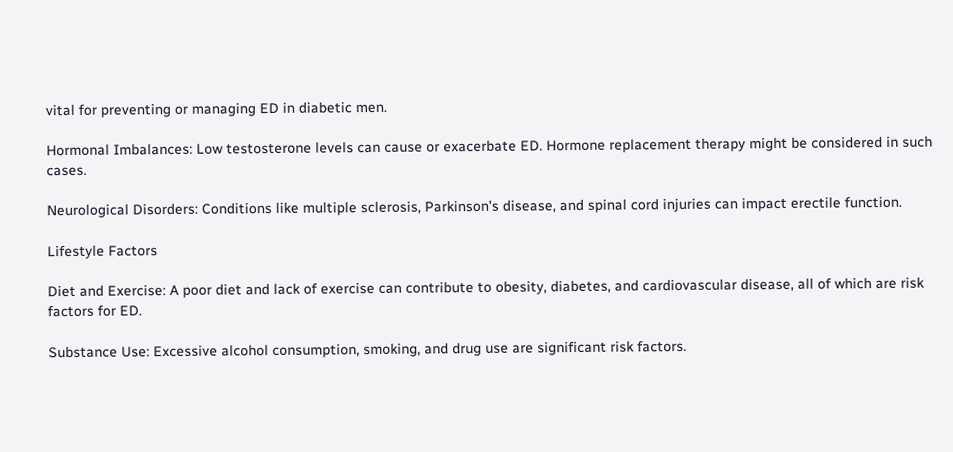vital for preventing or managing ED in diabetic men.

Hormonal Imbalances: Low testosterone levels can cause or exacerbate ED. Hormone replacement therapy might be considered in such cases.

Neurological Disorders: Conditions like multiple sclerosis, Parkinson’s disease, and spinal cord injuries can impact erectile function.

Lifestyle Factors

Diet and Exercise: A poor diet and lack of exercise can contribute to obesity, diabetes, and cardiovascular disease, all of which are risk factors for ED.

Substance Use: Excessive alcohol consumption, smoking, and drug use are significant risk factors.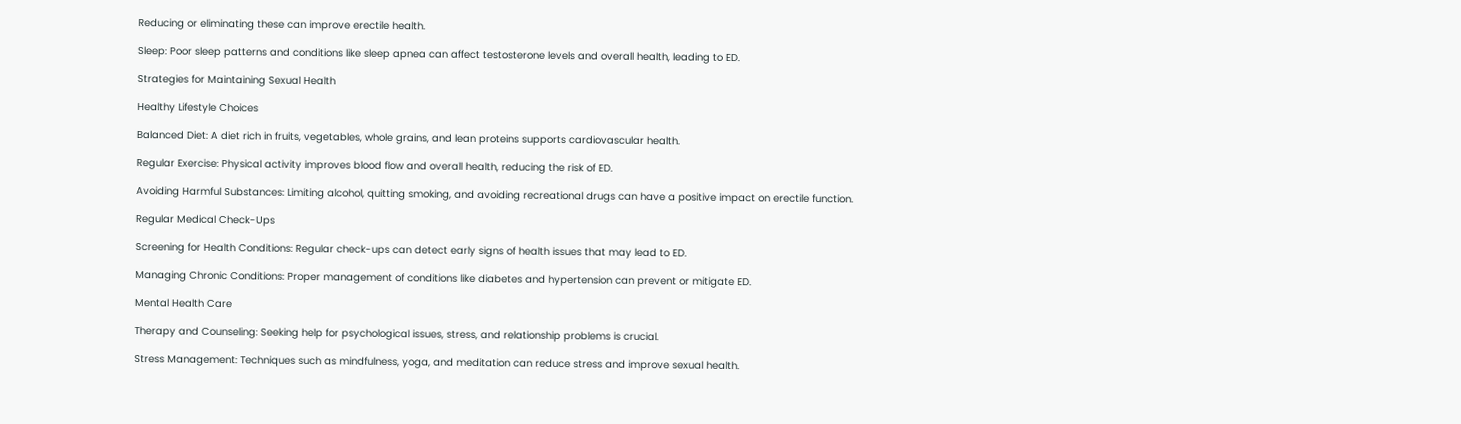Reducing or eliminating these can improve erectile health.

Sleep: Poor sleep patterns and conditions like sleep apnea can affect testosterone levels and overall health, leading to ED.

Strategies for Maintaining Sexual Health

Healthy Lifestyle Choices

Balanced Diet: A diet rich in fruits, vegetables, whole grains, and lean proteins supports cardiovascular health.

Regular Exercise: Physical activity improves blood flow and overall health, reducing the risk of ED.

Avoiding Harmful Substances: Limiting alcohol, quitting smoking, and avoiding recreational drugs can have a positive impact on erectile function.

Regular Medical Check-Ups

Screening for Health Conditions: Regular check-ups can detect early signs of health issues that may lead to ED.

Managing Chronic Conditions: Proper management of conditions like diabetes and hypertension can prevent or mitigate ED.

Mental Health Care

Therapy and Counseling: Seeking help for psychological issues, stress, and relationship problems is crucial.

Stress Management: Techniques such as mindfulness, yoga, and meditation can reduce stress and improve sexual health.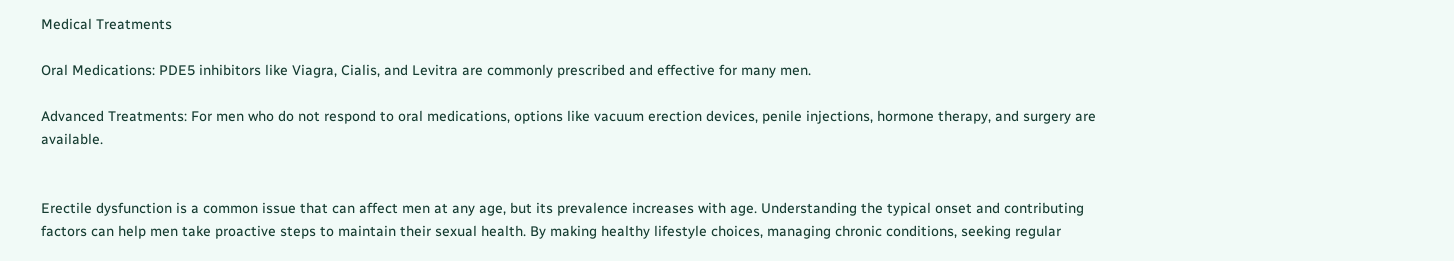Medical Treatments

Oral Medications: PDE5 inhibitors like Viagra, Cialis, and Levitra are commonly prescribed and effective for many men.

Advanced Treatments: For men who do not respond to oral medications, options like vacuum erection devices, penile injections, hormone therapy, and surgery are available.


Erectile dysfunction is a common issue that can affect men at any age, but its prevalence increases with age. Understanding the typical onset and contributing factors can help men take proactive steps to maintain their sexual health. By making healthy lifestyle choices, managing chronic conditions, seeking regular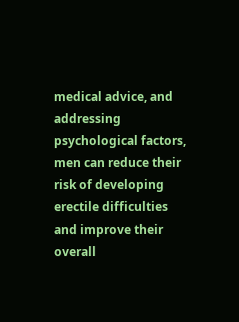medical advice, and addressing psychological factors, men can reduce their risk of developing erectile difficulties and improve their overall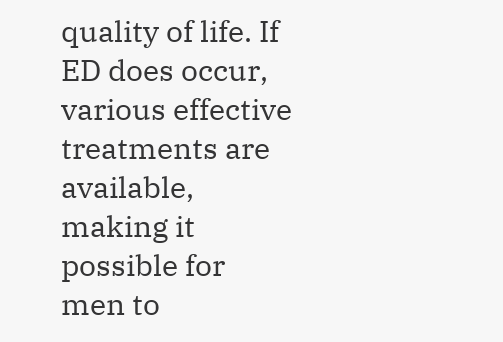quality of life. If ED does occur, various effective treatments are available, making it possible for men to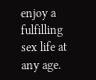enjoy a fulfilling sex life at any age.